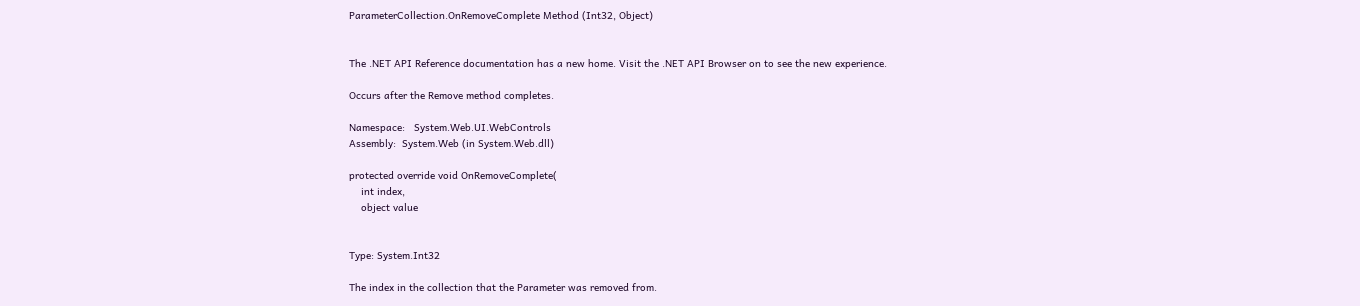ParameterCollection.OnRemoveComplete Method (Int32, Object)


The .NET API Reference documentation has a new home. Visit the .NET API Browser on to see the new experience.

Occurs after the Remove method completes.

Namespace:   System.Web.UI.WebControls
Assembly:  System.Web (in System.Web.dll)

protected override void OnRemoveComplete(
    int index,
    object value


Type: System.Int32

The index in the collection that the Parameter was removed from.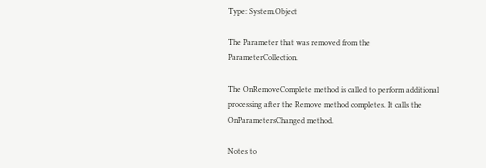Type: System.Object

The Parameter that was removed from the ParameterCollection.

The OnRemoveComplete method is called to perform additional processing after the Remove method completes. It calls the OnParametersChanged method.

Notes to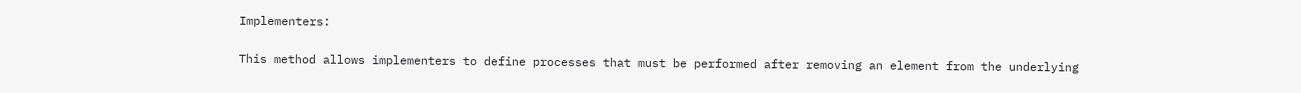Implementers:

This method allows implementers to define processes that must be performed after removing an element from the underlying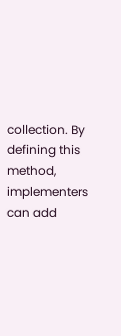collection. By defining this method, implementers can add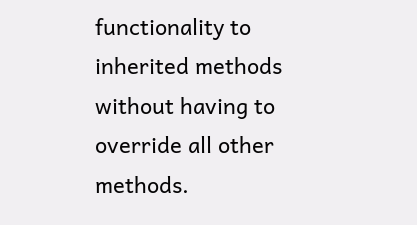functionality to inherited methods without having to override all other methods.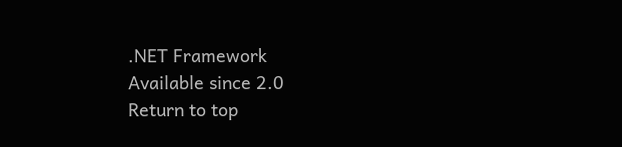.NET Framework
Available since 2.0
Return to top